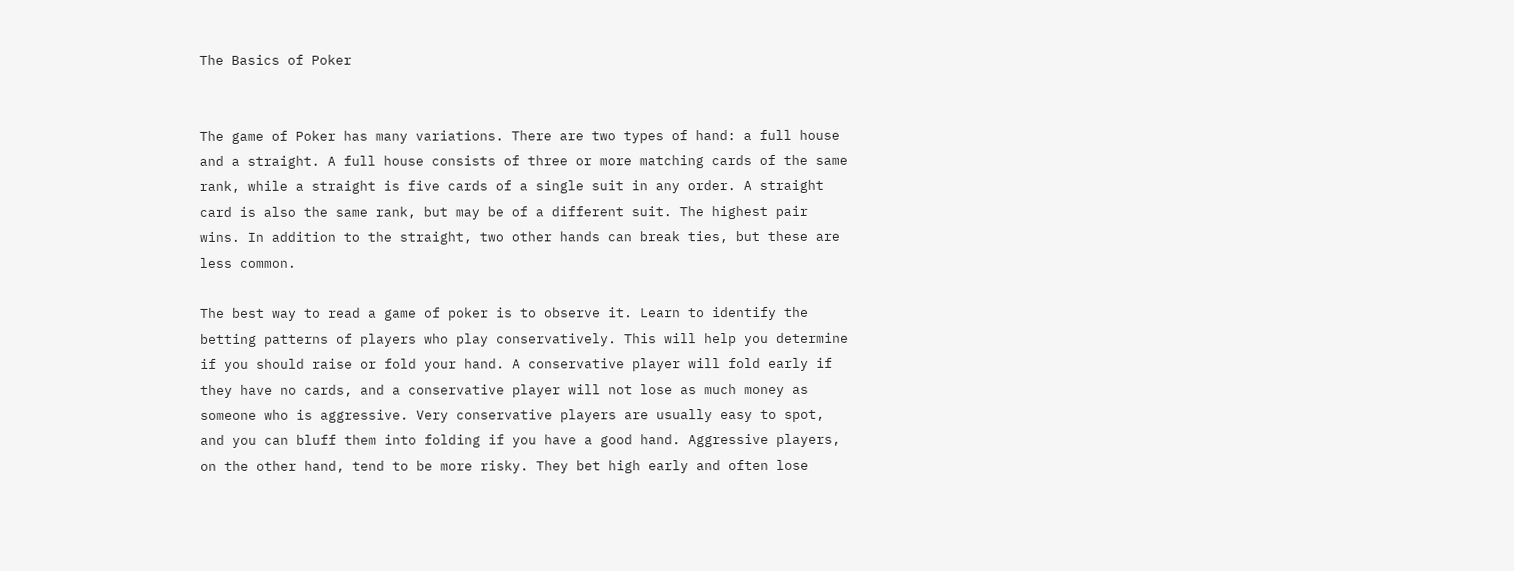The Basics of Poker


The game of Poker has many variations. There are two types of hand: a full house and a straight. A full house consists of three or more matching cards of the same rank, while a straight is five cards of a single suit in any order. A straight card is also the same rank, but may be of a different suit. The highest pair wins. In addition to the straight, two other hands can break ties, but these are less common.

The best way to read a game of poker is to observe it. Learn to identify the betting patterns of players who play conservatively. This will help you determine if you should raise or fold your hand. A conservative player will fold early if they have no cards, and a conservative player will not lose as much money as someone who is aggressive. Very conservative players are usually easy to spot, and you can bluff them into folding if you have a good hand. Aggressive players, on the other hand, tend to be more risky. They bet high early and often lose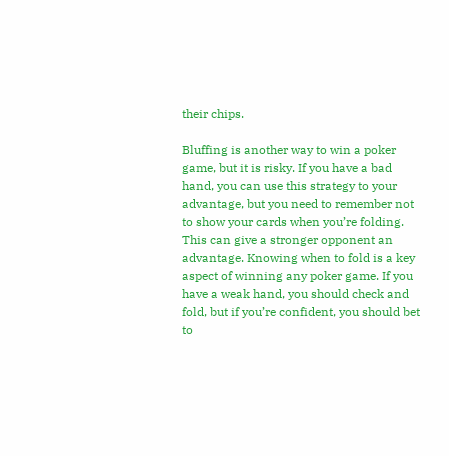their chips.

Bluffing is another way to win a poker game, but it is risky. If you have a bad hand, you can use this strategy to your advantage, but you need to remember not to show your cards when you’re folding. This can give a stronger opponent an advantage. Knowing when to fold is a key aspect of winning any poker game. If you have a weak hand, you should check and fold, but if you’re confident, you should bet to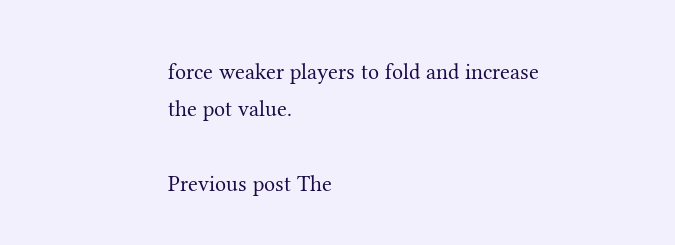force weaker players to fold and increase the pot value.

Previous post The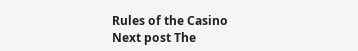Rules of the Casino
Next post The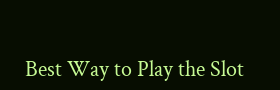Best Way to Play the Slot